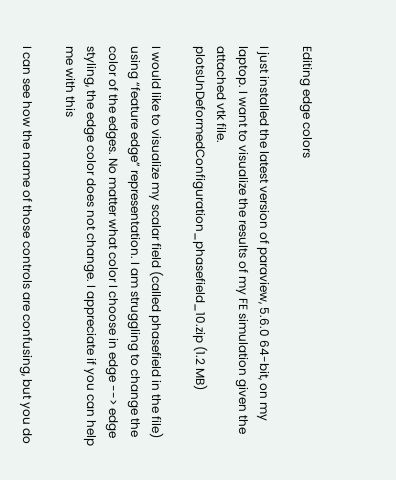Editing edge colors

I just installed the latest version of paraview, 5.6.0 64-bit, on my laptop. I want to visualize the results of my FE simulation given the attached vtk file.
plotsUnDeformedConfiguration_phasefield_10.zip (1.2 MB)

I would like to visualize my scalar field (called phasefield in the file) using “feature edge” representation. I am struggling to change the color of the edges. No matter what color I choose in edge --> edge styling, the edge color does not change. I appreciate if you can help me with this

I can see how the name of those controls are confusing, but you do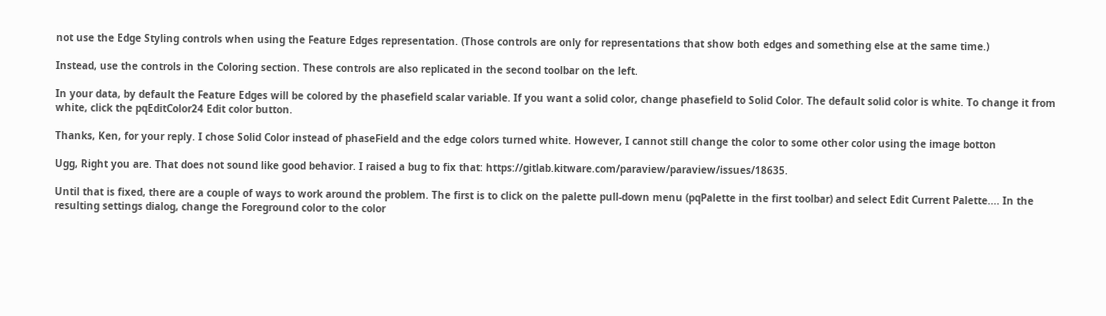not use the Edge Styling controls when using the Feature Edges representation. (Those controls are only for representations that show both edges and something else at the same time.)

Instead, use the controls in the Coloring section. These controls are also replicated in the second toolbar on the left.

In your data, by default the Feature Edges will be colored by the phasefield scalar variable. If you want a solid color, change phasefield to Solid Color. The default solid color is white. To change it from white, click the pqEditColor24 Edit color button.

Thanks, Ken, for your reply. I chose Solid Color instead of phaseField and the edge colors turned white. However, I cannot still change the color to some other color using the image botton

Ugg, Right you are. That does not sound like good behavior. I raised a bug to fix that: https://gitlab.kitware.com/paraview/paraview/issues/18635.

Until that is fixed, there are a couple of ways to work around the problem. The first is to click on the palette pull-down menu (pqPalette in the first toolbar) and select Edit Current Palette.... In the resulting settings dialog, change the Foreground color to the color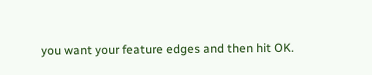you want your feature edges and then hit OK.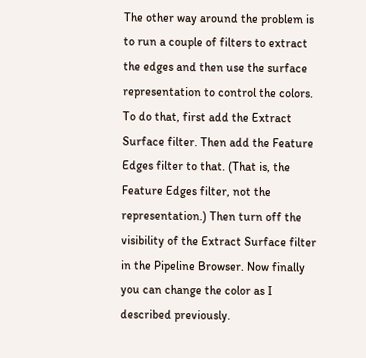The other way around the problem is to run a couple of filters to extract the edges and then use the surface representation to control the colors. To do that, first add the Extract Surface filter. Then add the Feature Edges filter to that. (That is, the Feature Edges filter, not the representation.) Then turn off the visibility of the Extract Surface filter in the Pipeline Browser. Now finally you can change the color as I described previously.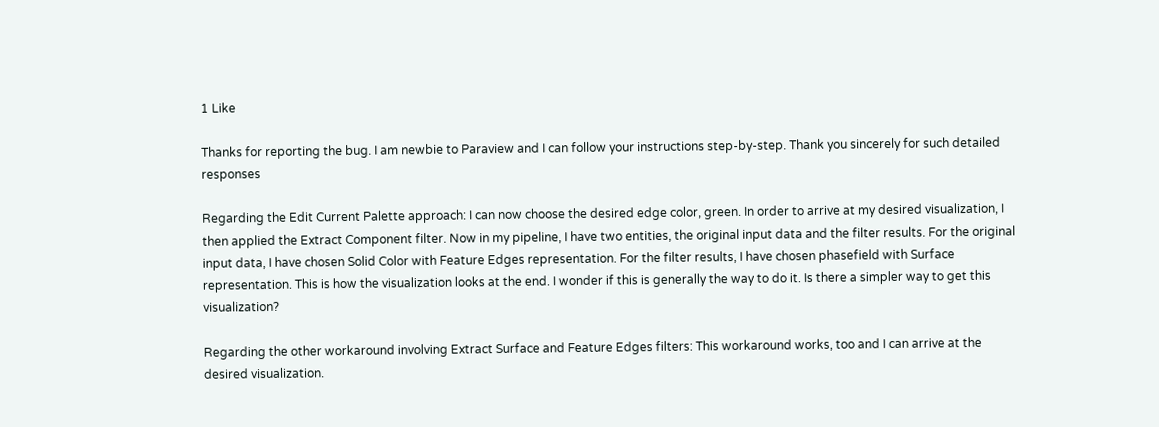1 Like

Thanks for reporting the bug. I am newbie to Paraview and I can follow your instructions step-by-step. Thank you sincerely for such detailed responses

Regarding the Edit Current Palette approach: I can now choose the desired edge color, green. In order to arrive at my desired visualization, I then applied the Extract Component filter. Now in my pipeline, I have two entities, the original input data and the filter results. For the original input data, I have chosen Solid Color with Feature Edges representation. For the filter results, I have chosen phasefield with Surface representation. This is how the visualization looks at the end. I wonder if this is generally the way to do it. Is there a simpler way to get this visualization?

Regarding the other workaround involving Extract Surface and Feature Edges filters: This workaround works, too and I can arrive at the desired visualization.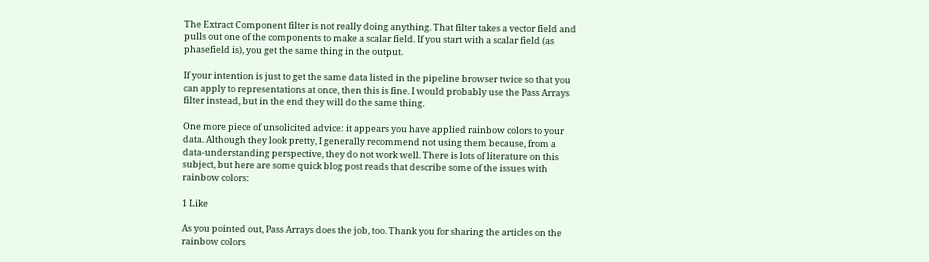The Extract Component filter is not really doing anything. That filter takes a vector field and pulls out one of the components to make a scalar field. If you start with a scalar field (as phasefield is), you get the same thing in the output.

If your intention is just to get the same data listed in the pipeline browser twice so that you can apply to representations at once, then this is fine. I would probably use the Pass Arrays filter instead, but in the end they will do the same thing.

One more piece of unsolicited advice: it appears you have applied rainbow colors to your data. Although they look pretty, I generally recommend not using them because, from a data-understanding perspective, they do not work well. There is lots of literature on this subject, but here are some quick blog post reads that describe some of the issues with rainbow colors:

1 Like

As you pointed out, Pass Arrays does the job, too. Thank you for sharing the articles on the rainbow colors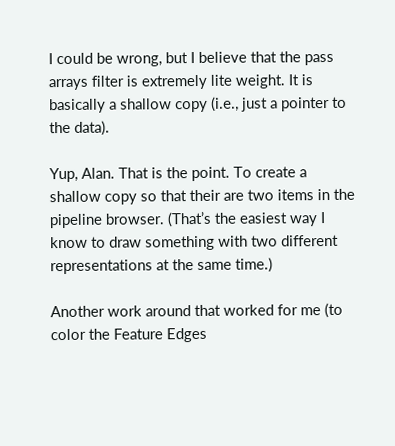I could be wrong, but I believe that the pass arrays filter is extremely lite weight. It is basically a shallow copy (i.e., just a pointer to the data).

Yup, Alan. That is the point. To create a shallow copy so that their are two items in the pipeline browser. (That’s the easiest way I know to draw something with two different representations at the same time.)

Another work around that worked for me (to color the Feature Edges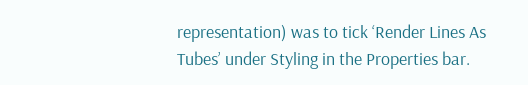representation) was to tick ‘Render Lines As Tubes’ under Styling in the Properties bar.